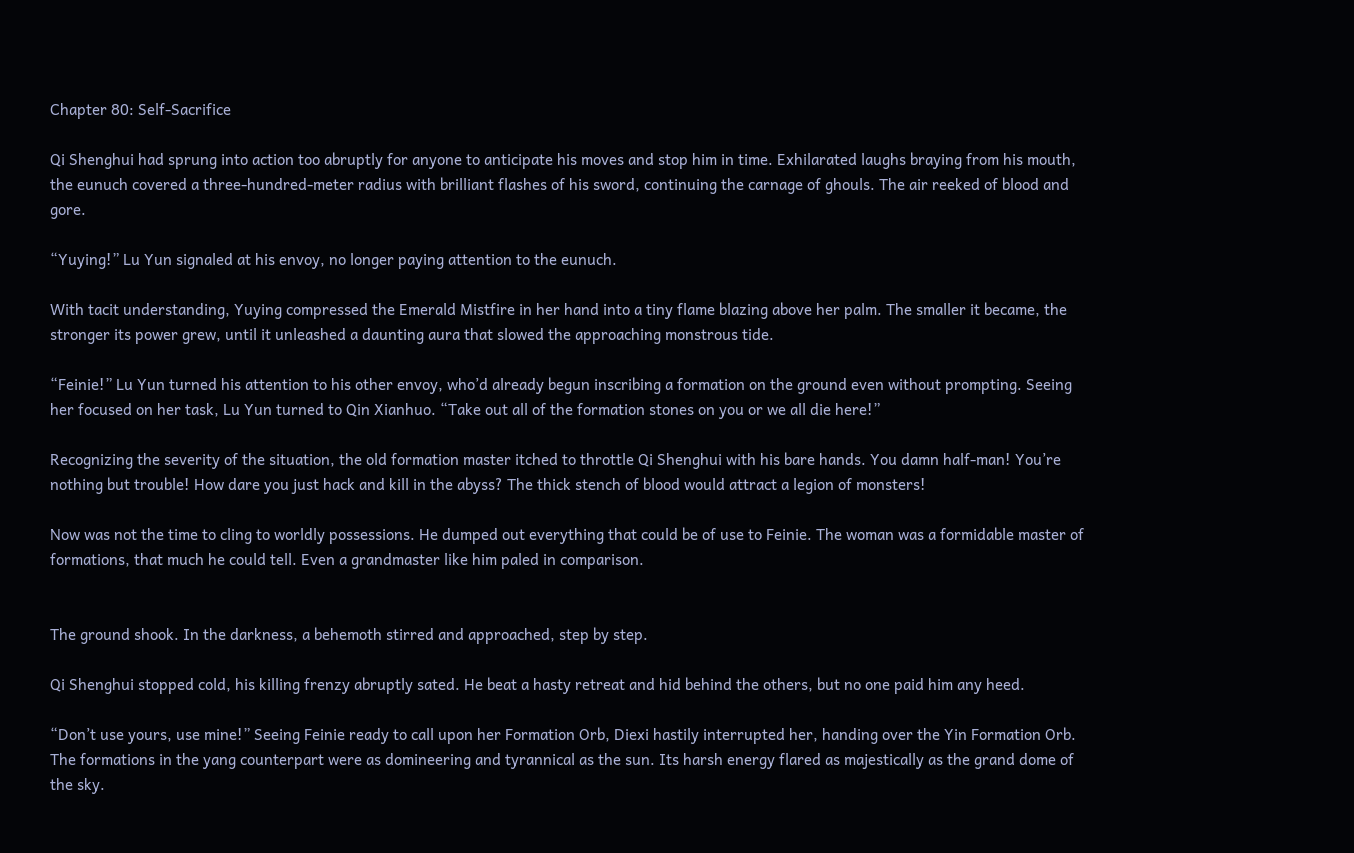Chapter 80: Self-Sacrifice

Qi Shenghui had sprung into action too abruptly for anyone to anticipate his moves and stop him in time. Exhilarated laughs braying from his mouth, the eunuch covered a three-hundred-meter radius with brilliant flashes of his sword, continuing the carnage of ghouls. The air reeked of blood and gore.

“Yuying!” Lu Yun signaled at his envoy, no longer paying attention to the eunuch.

With tacit understanding, Yuying compressed the Emerald Mistfire in her hand into a tiny flame blazing above her palm. The smaller it became, the stronger its power grew, until it unleashed a daunting aura that slowed the approaching monstrous tide.

“Feinie!” Lu Yun turned his attention to his other envoy, who’d already begun inscribing a formation on the ground even without prompting. Seeing her focused on her task, Lu Yun turned to Qin Xianhuo. “Take out all of the formation stones on you or we all die here!”

Recognizing the severity of the situation, the old formation master itched to throttle Qi Shenghui with his bare hands. You damn half-man! You’re nothing but trouble! How dare you just hack and kill in the abyss? The thick stench of blood would attract a legion of monsters!

Now was not the time to cling to worldly possessions. He dumped out everything that could be of use to Feinie. The woman was a formidable master of formations, that much he could tell. Even a grandmaster like him paled in comparison.


The ground shook. In the darkness, a behemoth stirred and approached, step by step.

Qi Shenghui stopped cold, his killing frenzy abruptly sated. He beat a hasty retreat and hid behind the others, but no one paid him any heed.

“Don’t use yours, use mine!” Seeing Feinie ready to call upon her Formation Orb, Diexi hastily interrupted her, handing over the Yin Formation Orb. The formations in the yang counterpart were as domineering and tyrannical as the sun. Its harsh energy flared as majestically as the grand dome of the sky.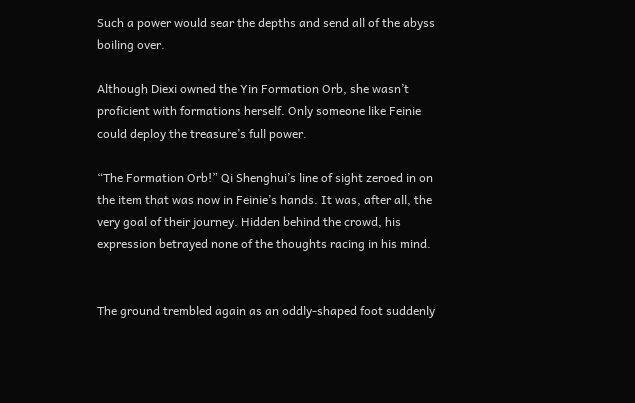Such a power would sear the depths and send all of the abyss boiling over.

Although Diexi owned the Yin Formation Orb, she wasn’t proficient with formations herself. Only someone like Feinie could deploy the treasure’s full power.

“The Formation Orb!” Qi Shenghui’s line of sight zeroed in on the item that was now in Feinie’s hands. It was, after all, the very goal of their journey. Hidden behind the crowd, his expression betrayed none of the thoughts racing in his mind.


The ground trembled again as an oddly-shaped foot suddenly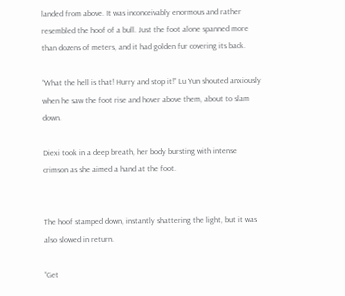landed from above. It was inconceivably enormous and rather resembled the hoof of a bull. Just the foot alone spanned more than dozens of meters, and it had golden fur covering its back.

“What the hell is that! Hurry and stop it!” Lu Yun shouted anxiously when he saw the foot rise and hover above them, about to slam down.

Diexi took in a deep breath, her body bursting with intense crimson as she aimed a hand at the foot.


The hoof stamped down, instantly shattering the light, but it was also slowed in return.

“Get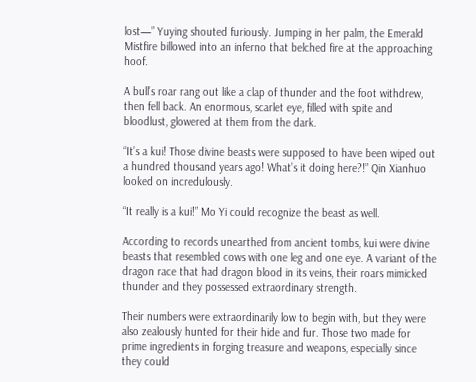lost—” Yuying shouted furiously. Jumping in her palm, the Emerald Mistfire billowed into an inferno that belched fire at the approaching hoof.

A bull’s roar rang out like a clap of thunder and the foot withdrew, then fell back. An enormous, scarlet eye, filled with spite and bloodlust, glowered at them from the dark.

“It’s a kui! Those divine beasts were supposed to have been wiped out a hundred thousand years ago! What’s it doing here?!” Qin Xianhuo looked on incredulously.

“It really is a kui!” Mo Yi could recognize the beast as well.

According to records unearthed from ancient tombs, kui were divine beasts that resembled cows with one leg and one eye. A variant of the dragon race that had dragon blood in its veins, their roars mimicked thunder and they possessed extraordinary strength.

Their numbers were extraordinarily low to begin with, but they were also zealously hunted for their hide and fur. Those two made for prime ingredients in forging treasure and weapons, especially since they could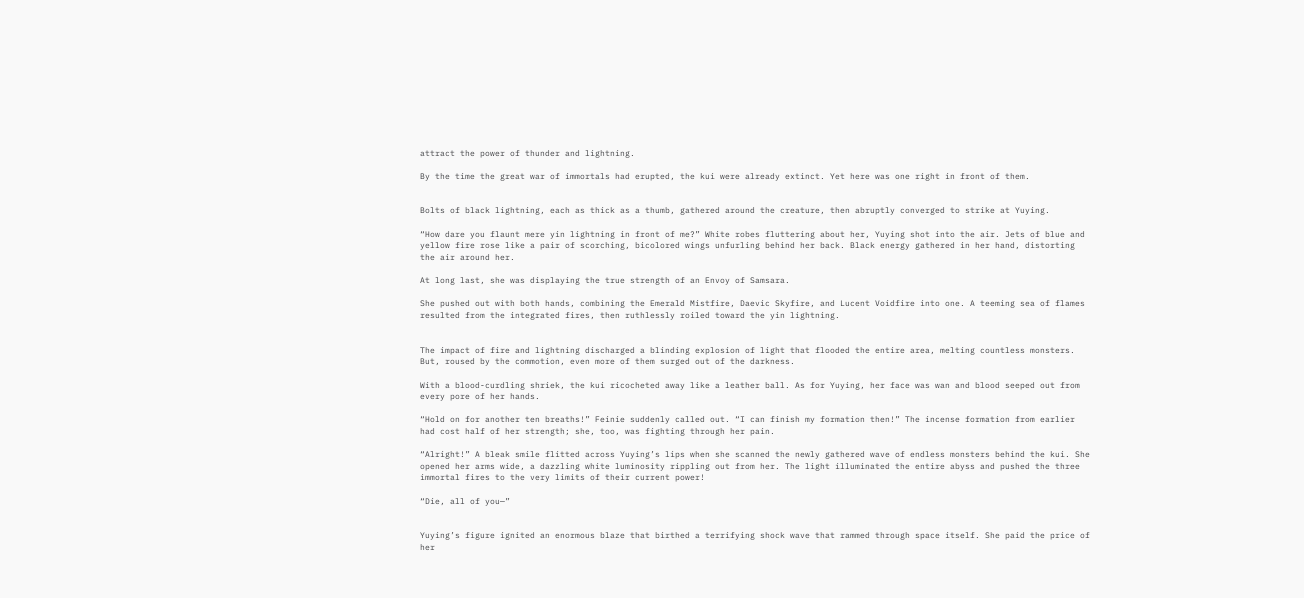attract the power of thunder and lightning.

By the time the great war of immortals had erupted, the kui were already extinct. Yet here was one right in front of them.


Bolts of black lightning, each as thick as a thumb, gathered around the creature, then abruptly converged to strike at Yuying.

“How dare you flaunt mere yin lightning in front of me?” White robes fluttering about her, Yuying shot into the air. Jets of blue and yellow fire rose like a pair of scorching, bicolored wings unfurling behind her back. Black energy gathered in her hand, distorting the air around her.

At long last, she was displaying the true strength of an Envoy of Samsara.

She pushed out with both hands, combining the Emerald Mistfire, Daevic Skyfire, and Lucent Voidfire into one. A teeming sea of flames resulted from the integrated fires, then ruthlessly roiled toward the yin lightning.


The impact of fire and lightning discharged a blinding explosion of light that flooded the entire area, melting countless monsters. But, roused by the commotion, even more of them surged out of the darkness.

With a blood-curdling shriek, the kui ricocheted away like a leather ball. As for Yuying, her face was wan and blood seeped out from every pore of her hands.

“Hold on for another ten breaths!” Feinie suddenly called out. “I can finish my formation then!” The incense formation from earlier had cost half of her strength; she, too, was fighting through her pain.

“Alright!” A bleak smile flitted across Yuying’s lips when she scanned the newly gathered wave of endless monsters behind the kui. She opened her arms wide, a dazzling white luminosity rippling out from her. The light illuminated the entire abyss and pushed the three immortal fires to the very limits of their current power!

“Die, all of you—”


Yuying’s figure ignited an enormous blaze that birthed a terrifying shock wave that rammed through space itself. She paid the price of her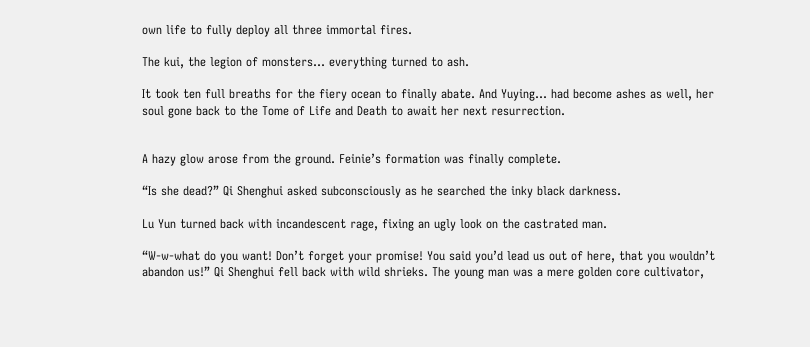own life to fully deploy all three immortal fires.

The kui, the legion of monsters… everything turned to ash.

It took ten full breaths for the fiery ocean to finally abate. And Yuying… had become ashes as well, her soul gone back to the Tome of Life and Death to await her next resurrection.


A hazy glow arose from the ground. Feinie’s formation was finally complete.

“Is she dead?” Qi Shenghui asked subconsciously as he searched the inky black darkness.

Lu Yun turned back with incandescent rage, fixing an ugly look on the castrated man.

“W-w-what do you want! Don’t forget your promise! You said you’d lead us out of here, that you wouldn’t abandon us!” Qi Shenghui fell back with wild shrieks. The young man was a mere golden core cultivator,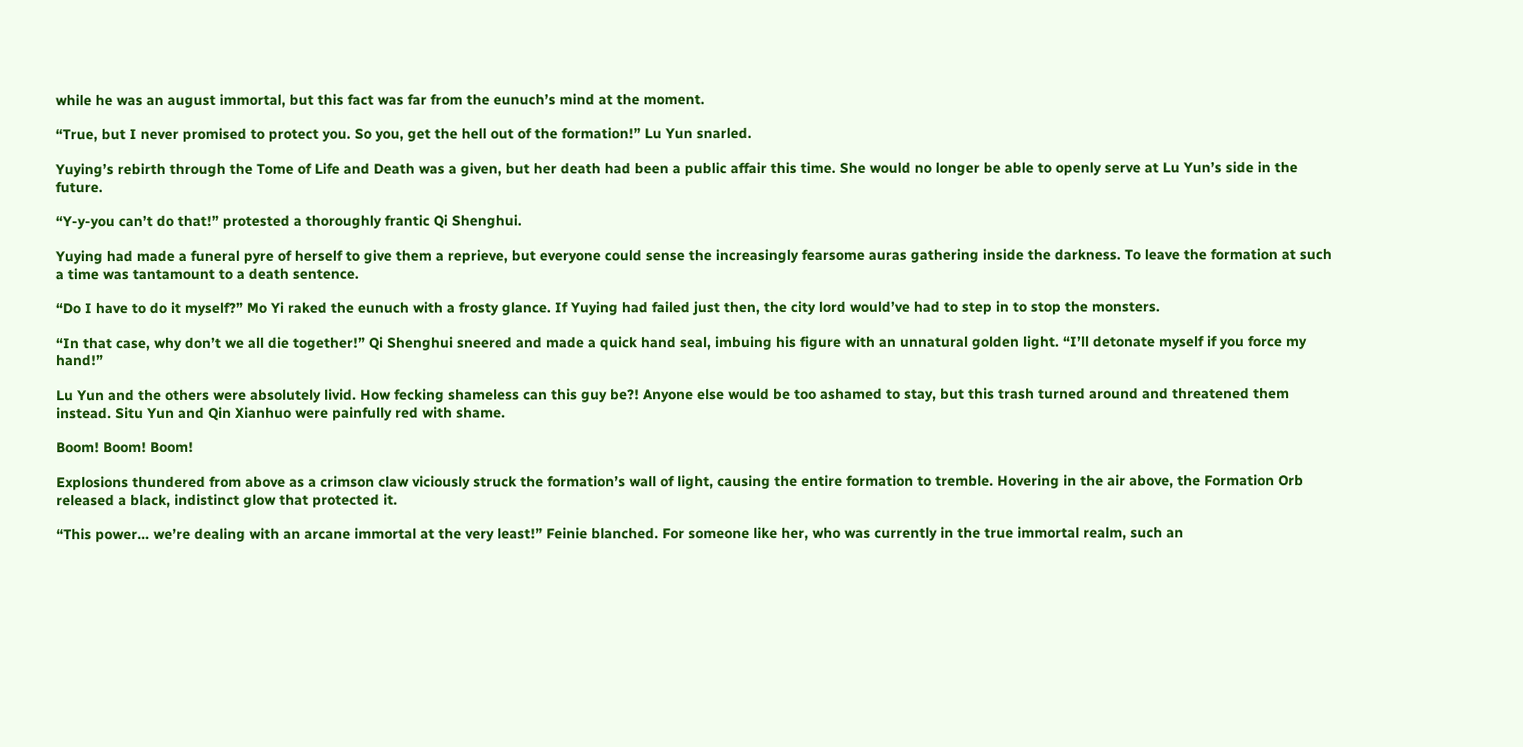while he was an august immortal, but this fact was far from the eunuch’s mind at the moment.

“True, but I never promised to protect you. So you, get the hell out of the formation!” Lu Yun snarled.

Yuying’s rebirth through the Tome of Life and Death was a given, but her death had been a public affair this time. She would no longer be able to openly serve at Lu Yun’s side in the future.

“Y-y-you can’t do that!” protested a thoroughly frantic Qi Shenghui.

Yuying had made a funeral pyre of herself to give them a reprieve, but everyone could sense the increasingly fearsome auras gathering inside the darkness. To leave the formation at such a time was tantamount to a death sentence.

“Do I have to do it myself?” Mo Yi raked the eunuch with a frosty glance. If Yuying had failed just then, the city lord would’ve had to step in to stop the monsters.

“In that case, why don’t we all die together!” Qi Shenghui sneered and made a quick hand seal, imbuing his figure with an unnatural golden light. “I’ll detonate myself if you force my hand!”

Lu Yun and the others were absolutely livid. How fecking shameless can this guy be?! Anyone else would be too ashamed to stay, but this trash turned around and threatened them instead. Situ Yun and Qin Xianhuo were painfully red with shame.

Boom! Boom! Boom!

Explosions thundered from above as a crimson claw viciously struck the formation’s wall of light, causing the entire formation to tremble. Hovering in the air above, the Formation Orb released a black, indistinct glow that protected it.

“This power… we’re dealing with an arcane immortal at the very least!” Feinie blanched. For someone like her, who was currently in the true immortal realm, such an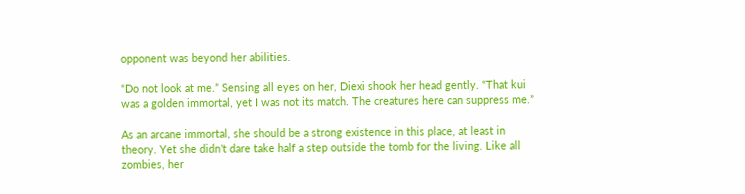opponent was beyond her abilities.

“Do not look at me.” Sensing all eyes on her, Diexi shook her head gently. “That kui was a golden immortal, yet I was not its match. The creatures here can suppress me.”

As an arcane immortal, she should be a strong existence in this place, at least in theory. Yet she didn’t dare take half a step outside the tomb for the living. Like all zombies, her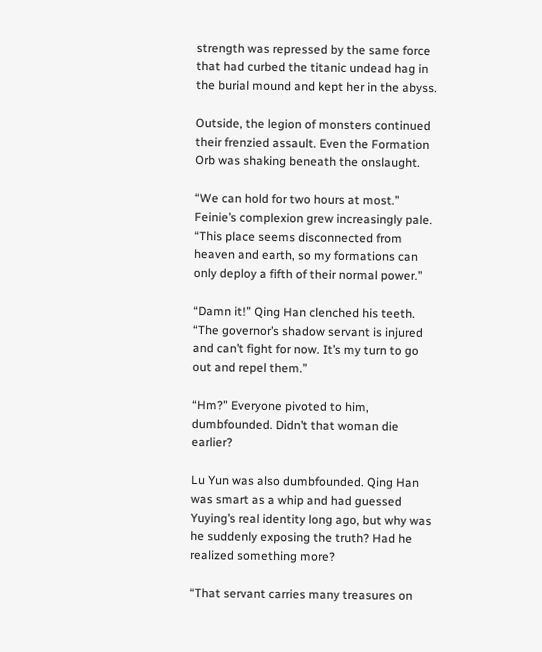strength was repressed by the same force that had curbed the titanic undead hag in the burial mound and kept her in the abyss.

Outside, the legion of monsters continued their frenzied assault. Even the Formation Orb was shaking beneath the onslaught.

“We can hold for two hours at most.” Feinie’s complexion grew increasingly pale. “This place seems disconnected from heaven and earth, so my formations can only deploy a fifth of their normal power.”

“Damn it!” Qing Han clenched his teeth. “The governor’s shadow servant is injured and can’t fight for now. It’s my turn to go out and repel them.”

“Hm?” Everyone pivoted to him, dumbfounded. Didn’t that woman die earlier?

Lu Yun was also dumbfounded. Qing Han was smart as a whip and had guessed Yuying’s real identity long ago, but why was he suddenly exposing the truth? Had he realized something more?

“That servant carries many treasures on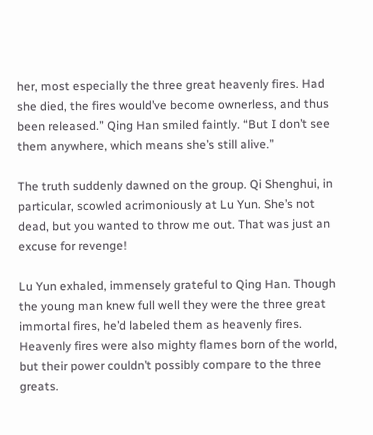her, most especially the three great heavenly fires. Had she died, the fires would’ve become ownerless, and thus been released.” Qing Han smiled faintly. “But I don’t see them anywhere, which means she’s still alive.”

The truth suddenly dawned on the group. Qi Shenghui, in particular, scowled acrimoniously at Lu Yun. She’s not dead, but you wanted to throw me out. That was just an excuse for revenge!

Lu Yun exhaled, immensely grateful to Qing Han. Though the young man knew full well they were the three great immortal fires, he’d labeled them as heavenly fires. Heavenly fires were also mighty flames born of the world, but their power couldn’t possibly compare to the three greats.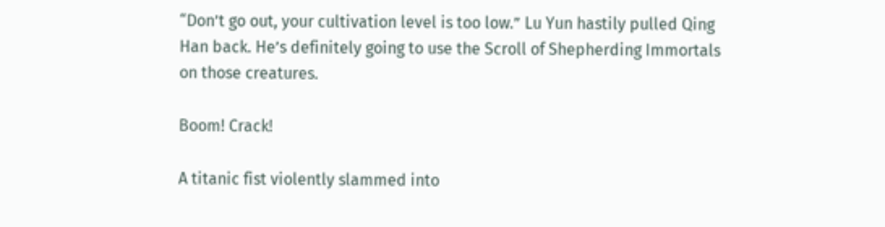“Don’t go out, your cultivation level is too low.” Lu Yun hastily pulled Qing Han back. He’s definitely going to use the Scroll of Shepherding Immortals on those creatures.

Boom! Crack!

A titanic fist violently slammed into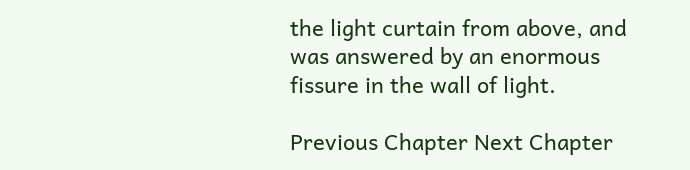the light curtain from above, and was answered by an enormous fissure in the wall of light.

Previous Chapter Next Chapter